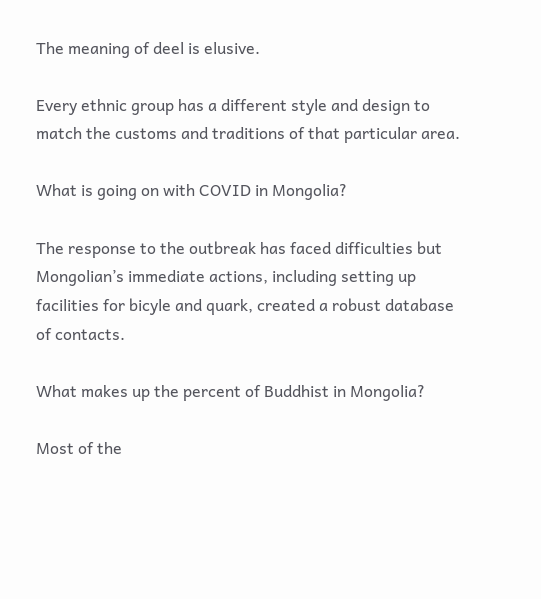The meaning of deel is elusive.

Every ethnic group has a different style and design to match the customs and traditions of that particular area.

What is going on with COVID in Mongolia?

The response to the outbreak has faced difficulties but Mongolian’s immediate actions, including setting up facilities for bicyle and quark, created a robust database of contacts.

What makes up the percent of Buddhist in Mongolia?

Most of the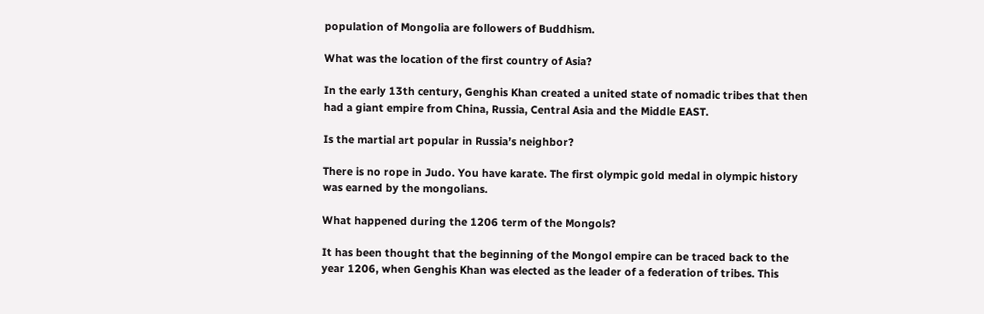population of Mongolia are followers of Buddhism.

What was the location of the first country of Asia?

In the early 13th century, Genghis Khan created a united state of nomadic tribes that then had a giant empire from China, Russia, Central Asia and the Middle EAST.

Is the martial art popular in Russia’s neighbor?

There is no rope in Judo. You have karate. The first olympic gold medal in olympic history was earned by the mongolians.

What happened during the 1206 term of the Mongols?

It has been thought that the beginning of the Mongol empire can be traced back to the year 1206, when Genghis Khan was elected as the leader of a federation of tribes. This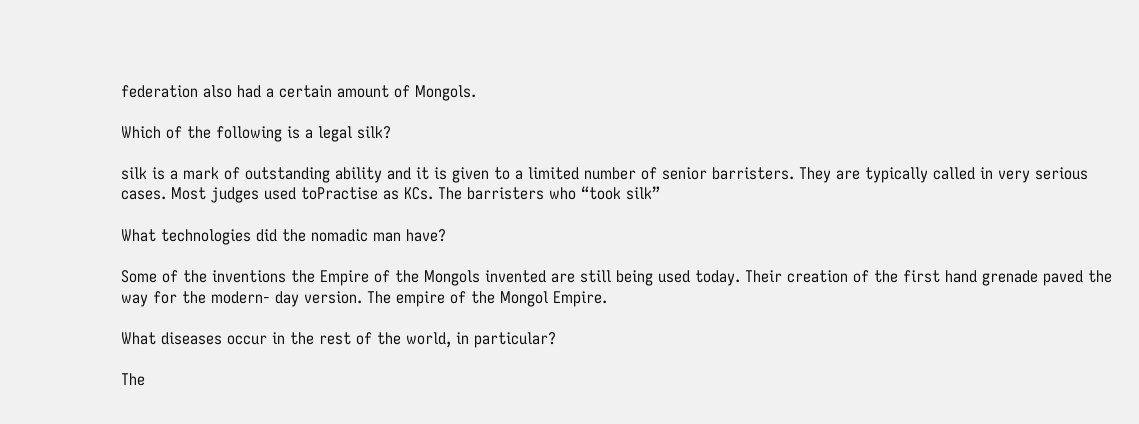federation also had a certain amount of Mongols.

Which of the following is a legal silk?

silk is a mark of outstanding ability and it is given to a limited number of senior barristers. They are typically called in very serious cases. Most judges used toPractise as KCs. The barristers who “took silk”

What technologies did the nomadic man have?

Some of the inventions the Empire of the Mongols invented are still being used today. Their creation of the first hand grenade paved the way for the modern- day version. The empire of the Mongol Empire.

What diseases occur in the rest of the world, in particular?

The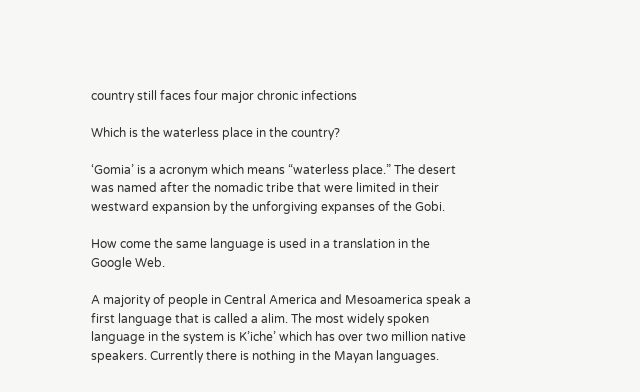country still faces four major chronic infections

Which is the waterless place in the country?

‘Gomia’ is a acronym which means “waterless place.” The desert was named after the nomadic tribe that were limited in their westward expansion by the unforgiving expanses of the Gobi.

How come the same language is used in a translation in the Google Web.

A majority of people in Central America and Mesoamerica speak a first language that is called a alim. The most widely spoken language in the system is K’iche’ which has over two million native speakers. Currently there is nothing in the Mayan languages.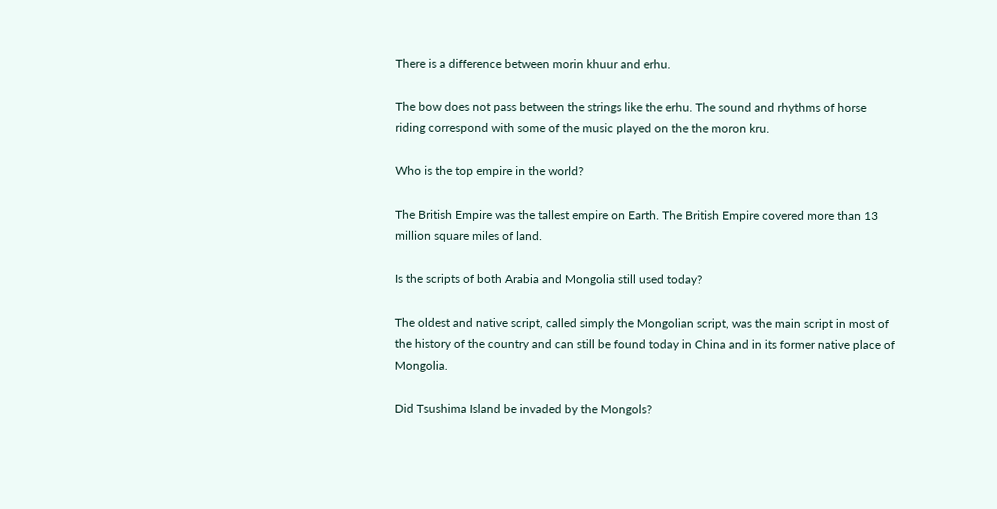There is a difference between morin khuur and erhu.

The bow does not pass between the strings like the erhu. The sound and rhythms of horse riding correspond with some of the music played on the the moron kru.

Who is the top empire in the world?

The British Empire was the tallest empire on Earth. The British Empire covered more than 13 million square miles of land.

Is the scripts of both Arabia and Mongolia still used today?

The oldest and native script, called simply the Mongolian script, was the main script in most of the history of the country and can still be found today in China and in its former native place of Mongolia.

Did Tsushima Island be invaded by the Mongols?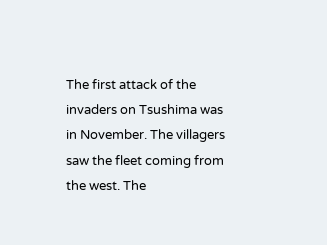The first attack of the invaders on Tsushima was in November. The villagers saw the fleet coming from the west. The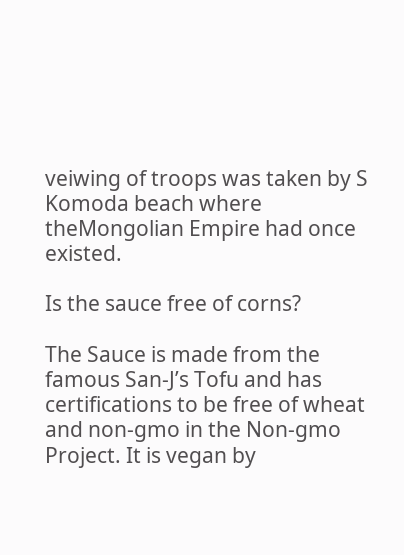veiwing of troops was taken by S Komoda beach where theMongolian Empire had once existed.

Is the sauce free of corns?

The Sauce is made from the famous San-J’s Tofu and has certifications to be free of wheat and non-gmo in the Non-gmo Project. It is vegan by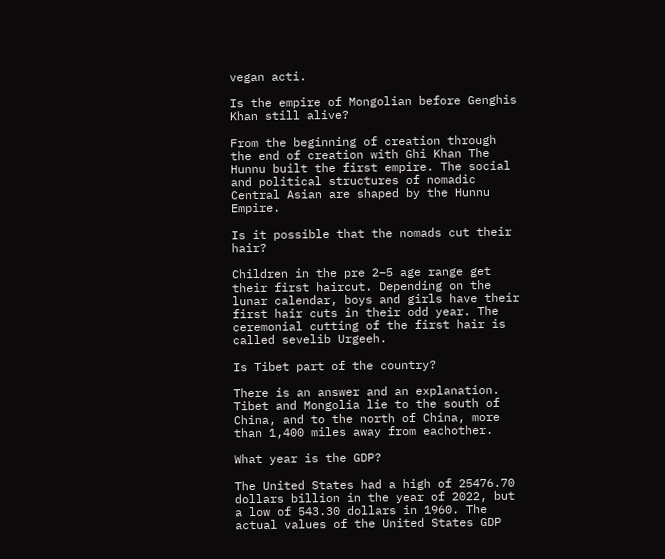vegan acti.

Is the empire of Mongolian before Genghis Khan still alive?

From the beginning of creation through the end of creation with Ghi Khan The Hunnu built the first empire. The social and political structures of nomadic Central Asian are shaped by the Hunnu Empire.

Is it possible that the nomads cut their hair?

Children in the pre 2–5 age range get their first haircut. Depending on the lunar calendar, boys and girls have their first hair cuts in their odd year. The ceremonial cutting of the first hair is called sevelib Urgeeh.

Is Tibet part of the country?

There is an answer and an explanation. Tibet and Mongolia lie to the south of China, and to the north of China, more than 1,400 miles away from eachother.

What year is the GDP?

The United States had a high of 25476.70 dollars billion in the year of 2022, but a low of 543.30 dollars in 1960. The actual values of the United States GDP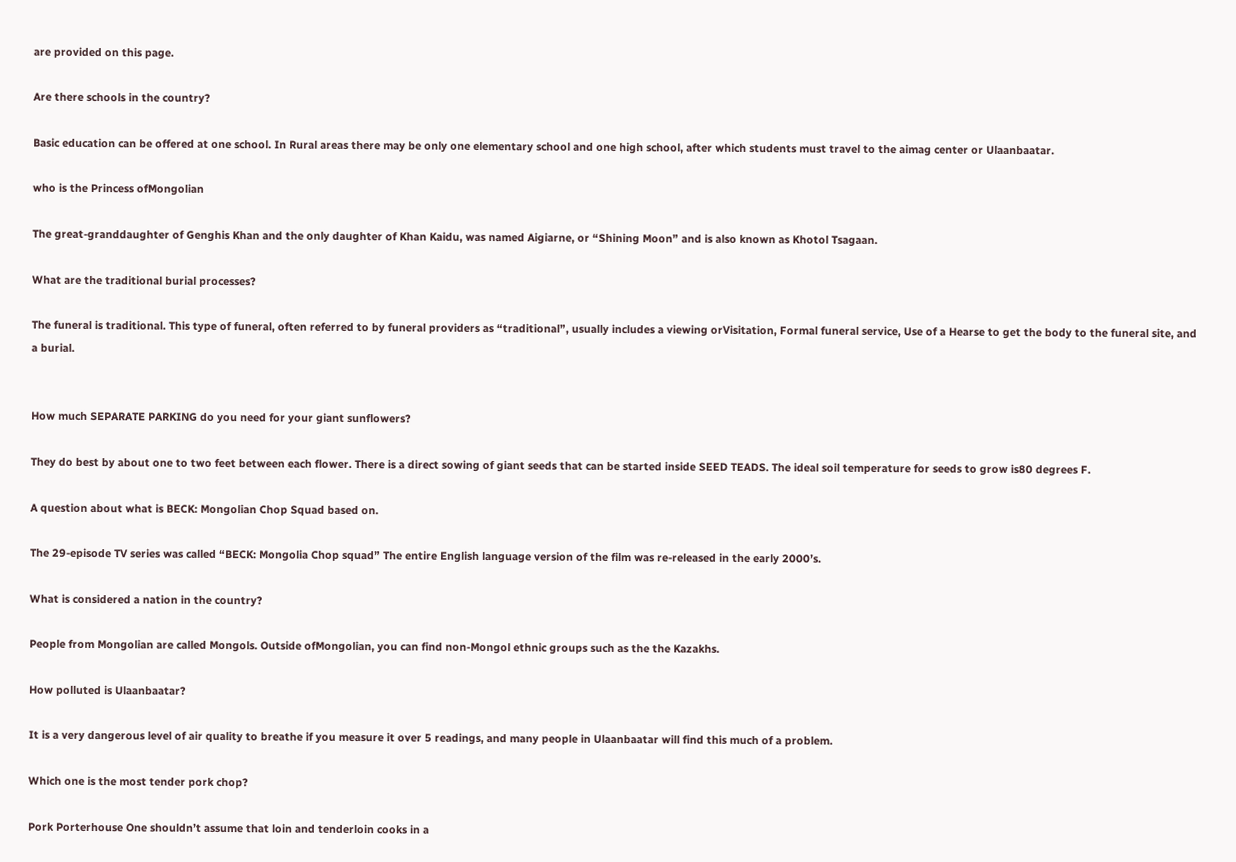are provided on this page.

Are there schools in the country?

Basic education can be offered at one school. In Rural areas there may be only one elementary school and one high school, after which students must travel to the aimag center or Ulaanbaatar.

who is the Princess ofMongolian

The great-granddaughter of Genghis Khan and the only daughter of Khan Kaidu, was named Aigiarne, or “Shining Moon” and is also known as Khotol Tsagaan.

What are the traditional burial processes?

The funeral is traditional. This type of funeral, often referred to by funeral providers as “traditional”, usually includes a viewing orVisitation, Formal funeral service, Use of a Hearse to get the body to the funeral site, and a burial.


How much SEPARATE PARKING do you need for your giant sunflowers?

They do best by about one to two feet between each flower. There is a direct sowing of giant seeds that can be started inside SEED TEADS. The ideal soil temperature for seeds to grow is80 degrees F.

A question about what is BECK: Mongolian Chop Squad based on.

The 29-episode TV series was called “BECK: Mongolia Chop squad” The entire English language version of the film was re-released in the early 2000’s.

What is considered a nation in the country?

People from Mongolian are called Mongols. Outside ofMongolian, you can find non-Mongol ethnic groups such as the the Kazakhs.

How polluted is Ulaanbaatar?

It is a very dangerous level of air quality to breathe if you measure it over 5 readings, and many people in Ulaanbaatar will find this much of a problem.

Which one is the most tender pork chop?

Pork Porterhouse One shouldn’t assume that loin and tenderloin cooks in a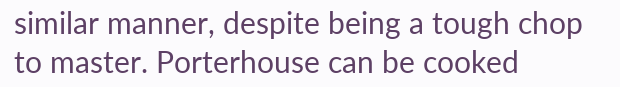similar manner, despite being a tough chop to master. Porterhouse can be cooked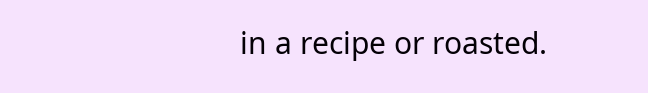in a recipe or roasted.